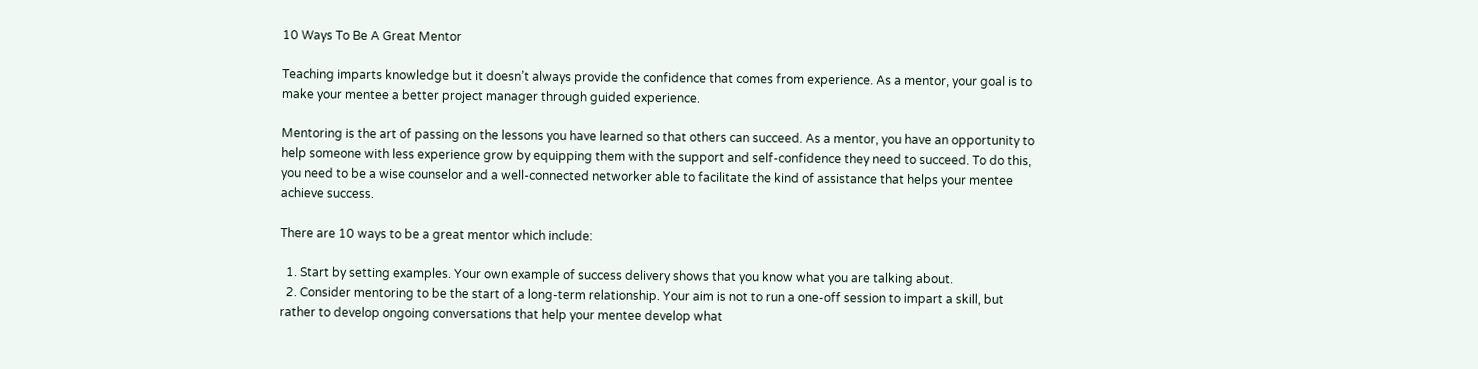10 Ways To Be A Great Mentor

Teaching imparts knowledge but it doesn’t always provide the confidence that comes from experience. As a mentor, your goal is to make your mentee a better project manager through guided experience.

Mentoring is the art of passing on the lessons you have learned so that others can succeed. As a mentor, you have an opportunity to help someone with less experience grow by equipping them with the support and self-confidence they need to succeed. To do this, you need to be a wise counselor and a well-connected networker able to facilitate the kind of assistance that helps your mentee achieve success.

There are 10 ways to be a great mentor which include:

  1. Start by setting examples. Your own example of success delivery shows that you know what you are talking about.
  2. Consider mentoring to be the start of a long-term relationship. Your aim is not to run a one-off session to impart a skill, but rather to develop ongoing conversations that help your mentee develop what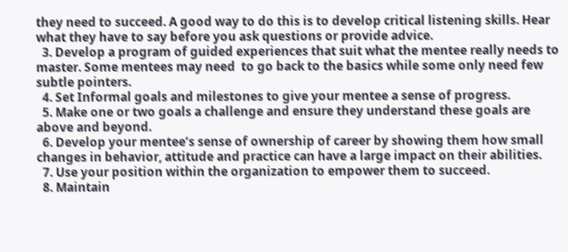they need to succeed. A good way to do this is to develop critical listening skills. Hear what they have to say before you ask questions or provide advice.
  3. Develop a program of guided experiences that suit what the mentee really needs to master. Some mentees may need  to go back to the basics while some only need few subtle pointers.
  4. Set Informal goals and milestones to give your mentee a sense of progress.
  5. Make one or two goals a challenge and ensure they understand these goals are above and beyond.
  6. Develop your mentee’s sense of ownership of career by showing them how small changes in behavior, attitude and practice can have a large impact on their abilities.
  7. Use your position within the organization to empower them to succeed.
  8. Maintain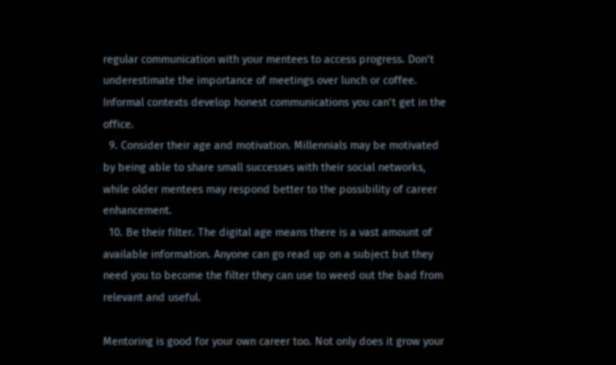regular communication with your mentees to access progress. Don’t underestimate the importance of meetings over lunch or coffee. Informal contexts develop honest communications you can’t get in the office.
  9. Consider their age and motivation. Millennials may be motivated by being able to share small successes with their social networks, while older mentees may respond better to the possibility of career enhancement.
  10. Be their filter. The digital age means there is a vast amount of available information. Anyone can go read up on a subject but they need you to become the filter they can use to weed out the bad from relevant and useful.

Mentoring is good for your own career too. Not only does it grow your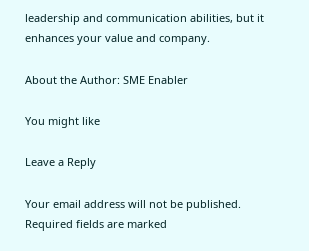leadership and communication abilities, but it enhances your value and company.

About the Author: SME Enabler

You might like

Leave a Reply

Your email address will not be published. Required fields are marked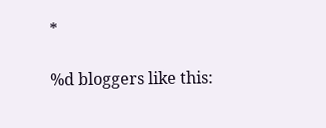*

%d bloggers like this: